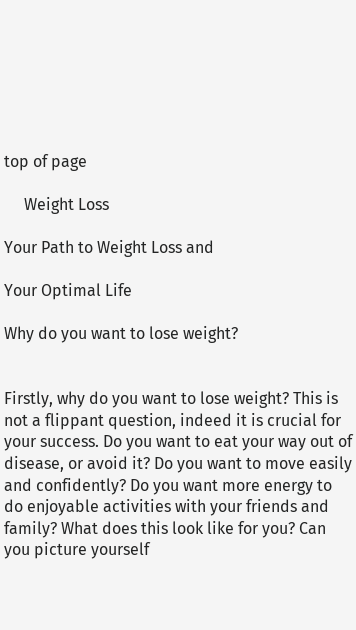top of page

     Weight Loss

Your Path to Weight Loss and

Your Optimal Life

Why do you want to lose weight?


Firstly, why do you want to lose weight? This is not a flippant question, indeed it is crucial for your success. Do you want to eat your way out of disease, or avoid it? Do you want to move easily and confidently? Do you want more energy to do enjoyable activities with your friends and family? What does this look like for you? Can you picture yourself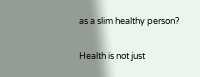as a slim healthy person?


Health is not just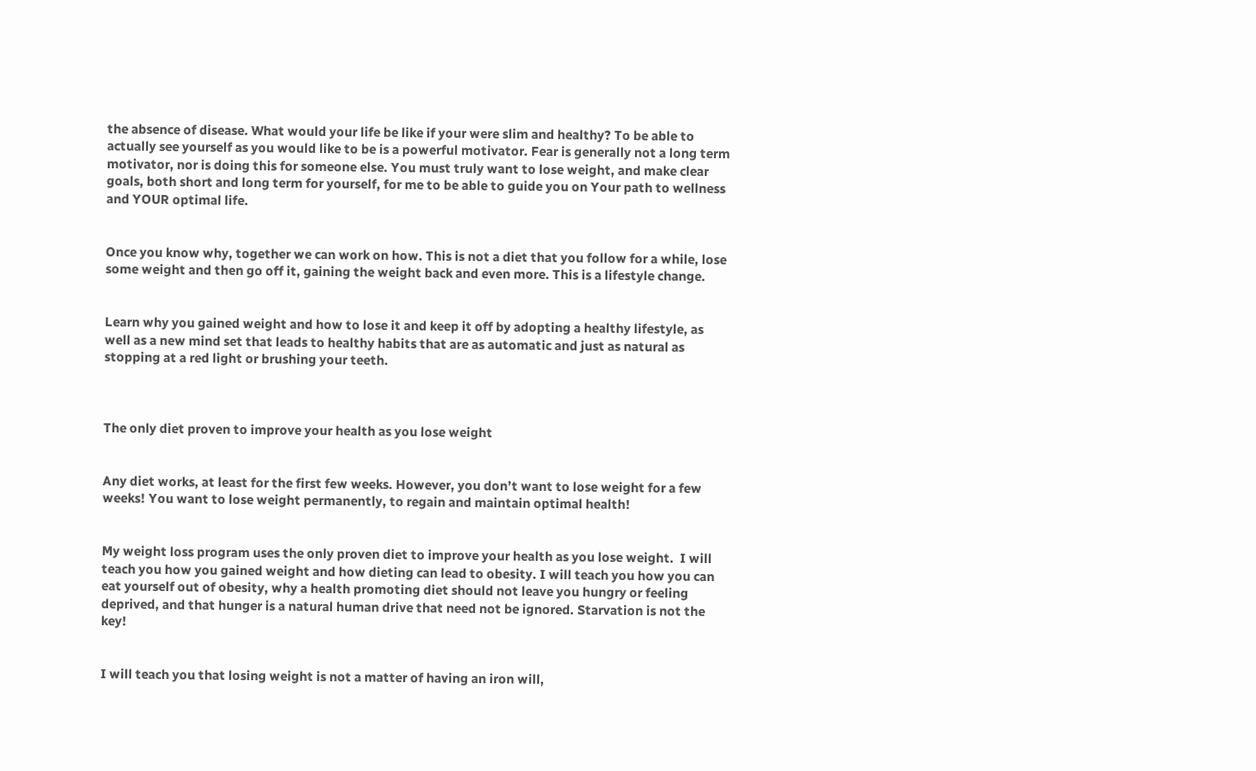the absence of disease. What would your life be like if your were slim and healthy? To be able to actually see yourself as you would like to be is a powerful motivator. Fear is generally not a long term motivator, nor is doing this for someone else. You must truly want to lose weight, and make clear goals, both short and long term for yourself, for me to be able to guide you on Your path to wellness and YOUR optimal life.


Once you know why, together we can work on how. This is not a diet that you follow for a while, lose some weight and then go off it, gaining the weight back and even more. This is a lifestyle change.


Learn why you gained weight and how to lose it and keep it off by adopting a healthy lifestyle, as well as a new mind set that leads to healthy habits that are as automatic and just as natural as stopping at a red light or brushing your teeth.



The only diet proven to improve your health as you lose weight


Any diet works, at least for the first few weeks. However, you don’t want to lose weight for a few weeks! You want to lose weight permanently, to regain and maintain optimal health!


My weight loss program uses the only proven diet to improve your health as you lose weight.  I will teach you how you gained weight and how dieting can lead to obesity. I will teach you how you can eat yourself out of obesity, why a health promoting diet should not leave you hungry or feeling deprived, and that hunger is a natural human drive that need not be ignored. Starvation is not the key!


I will teach you that losing weight is not a matter of having an iron will,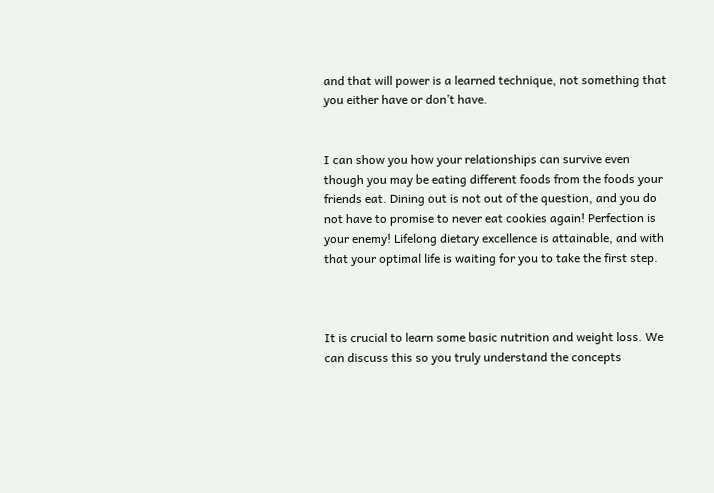and that will power is a learned technique, not something that you either have or don’t have.


I can show you how your relationships can survive even though you may be eating different foods from the foods your friends eat. Dining out is not out of the question, and you do not have to promise to never eat cookies again! Perfection is your enemy! Lifelong dietary excellence is attainable, and with that your optimal life is waiting for you to take the first step.



It is crucial to learn some basic nutrition and weight loss. We can discuss this so you truly understand the concepts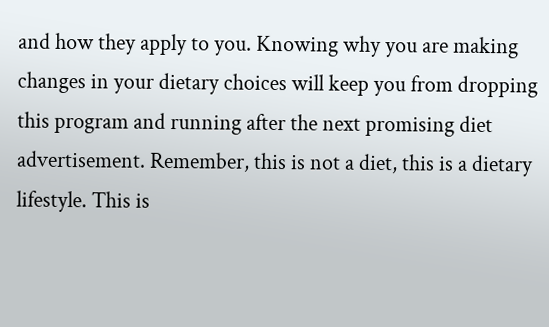and how they apply to you. Knowing why you are making changes in your dietary choices will keep you from dropping this program and running after the next promising diet advertisement. Remember, this is not a diet, this is a dietary lifestyle. This is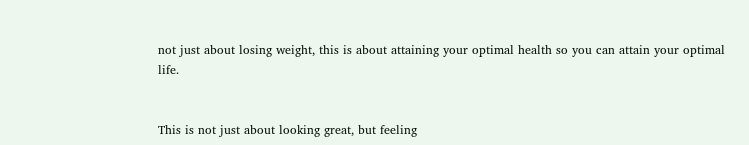not just about losing weight, this is about attaining your optimal health so you can attain your optimal life.


This is not just about looking great, but feeling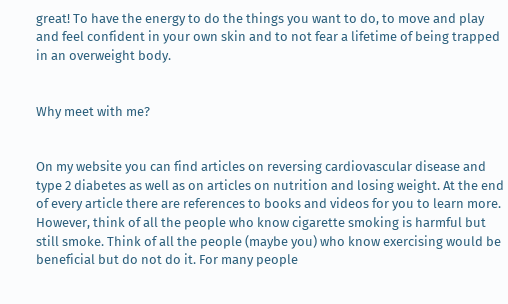great! To have the energy to do the things you want to do, to move and play and feel confident in your own skin and to not fear a lifetime of being trapped in an overweight body.


Why meet with me?


On my website you can find articles on reversing cardiovascular disease and type 2 diabetes as well as on articles on nutrition and losing weight. At the end of every article there are references to books and videos for you to learn more. However, think of all the people who know cigarette smoking is harmful but still smoke. Think of all the people (maybe you) who know exercising would be beneficial but do not do it. For many people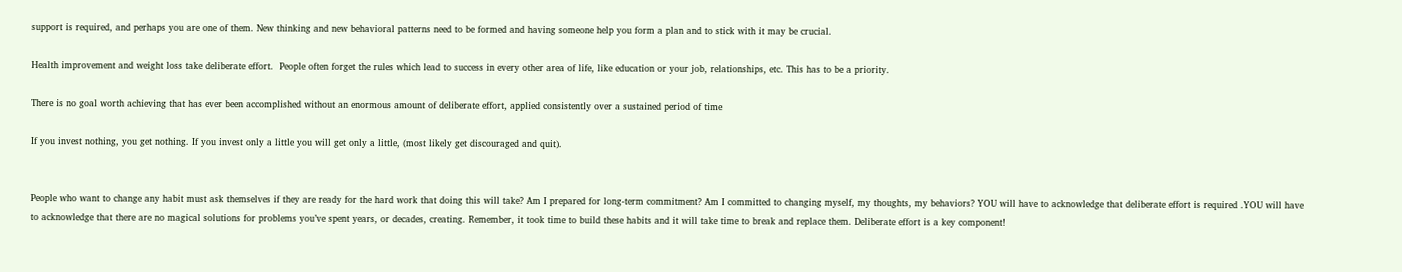support is required, and perhaps you are one of them. New thinking and new behavioral patterns need to be formed and having someone help you form a plan and to stick with it may be crucial.

Health improvement and weight loss take deliberate effort.  People often forget the rules which lead to success in every other area of life, like education or your job, relationships, etc. This has to be a priority.

There is no goal worth achieving that has ever been accomplished without an enormous amount of deliberate effort, applied consistently over a sustained period of time

If you invest nothing, you get nothing. If you invest only a little you will get only a little, (most likely get discouraged and quit).


People who want to change any habit must ask themselves if they are ready for the hard work that doing this will take? Am I prepared for long-term commitment? Am I committed to changing myself, my thoughts, my behaviors? YOU will have to acknowledge that deliberate effort is required .YOU will have to acknowledge that there are no magical solutions for problems you’ve spent years, or decades, creating. Remember, it took time to build these habits and it will take time to break and replace them. Deliberate effort is a key component!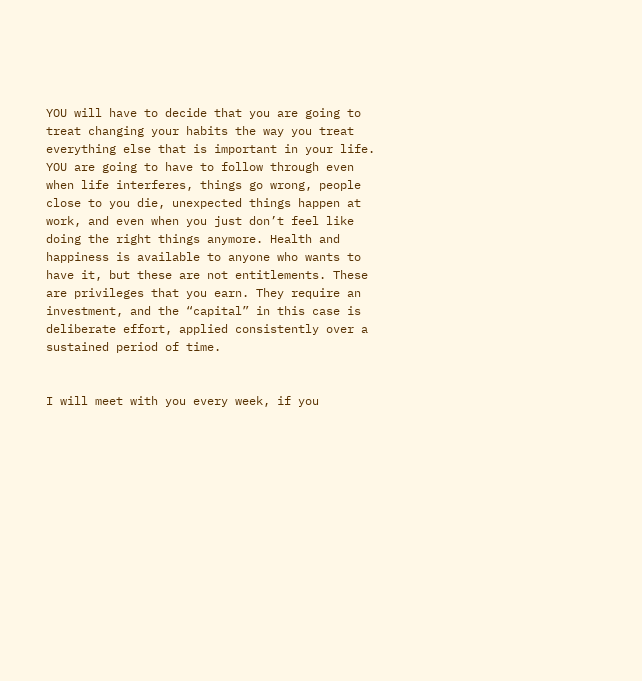YOU will have to decide that you are going to treat changing your habits the way you treat everything else that is important in your life. YOU are going to have to follow through even when life interferes, things go wrong, people close to you die, unexpected things happen at work, and even when you just don’t feel like doing the right things anymore. Health and happiness is available to anyone who wants to have it, but these are not entitlements. These are privileges that you earn. They require an investment, and the “capital” in this case is deliberate effort, applied consistently over a sustained period of time.


I will meet with you every week, if you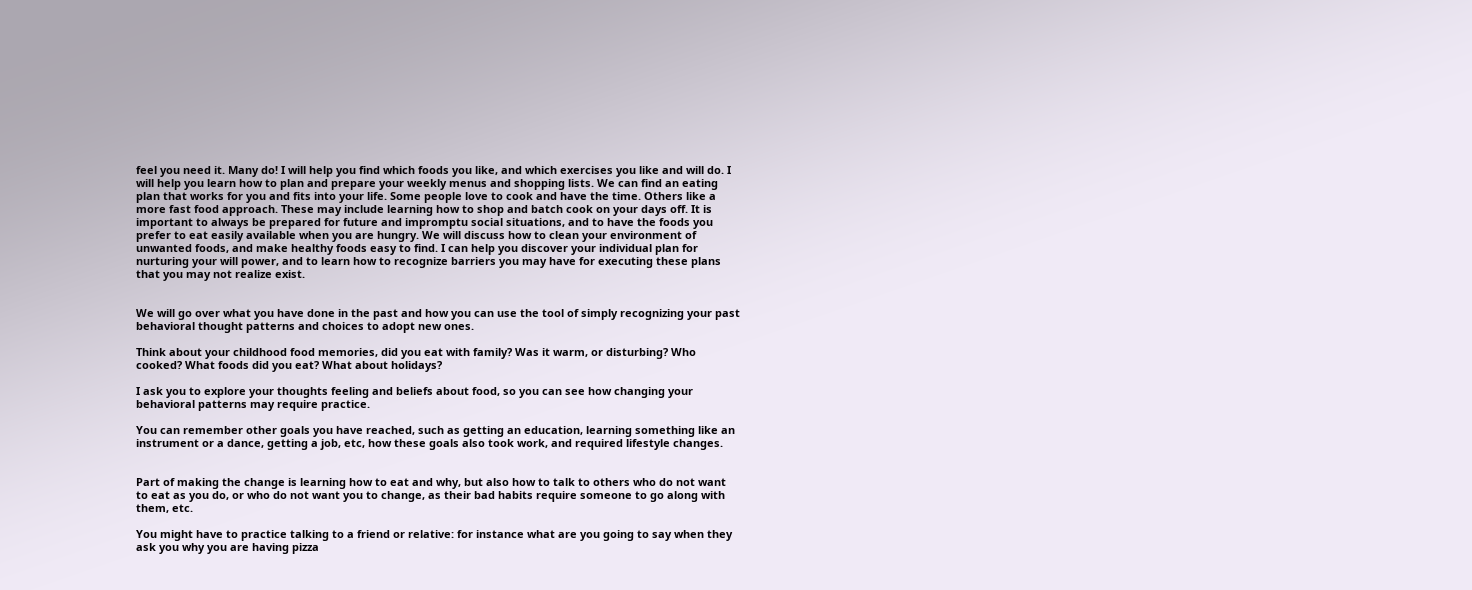feel you need it. Many do! I will help you find which foods you like, and which exercises you like and will do. I will help you learn how to plan and prepare your weekly menus and shopping lists. We can find an eating plan that works for you and fits into your life. Some people love to cook and have the time. Others like a more fast food approach. These may include learning how to shop and batch cook on your days off. It is important to always be prepared for future and impromptu social situations, and to have the foods you prefer to eat easily available when you are hungry. We will discuss how to clean your environment of unwanted foods, and make healthy foods easy to find. I can help you discover your individual plan for nurturing your will power, and to learn how to recognize barriers you may have for executing these plans that you may not realize exist.


We will go over what you have done in the past and how you can use the tool of simply recognizing your past behavioral thought patterns and choices to adopt new ones.

Think about your childhood food memories, did you eat with family? Was it warm, or disturbing? Who cooked? What foods did you eat? What about holidays?

I ask you to explore your thoughts feeling and beliefs about food, so you can see how changing your behavioral patterns may require practice.

You can remember other goals you have reached, such as getting an education, learning something like an instrument or a dance, getting a job, etc, how these goals also took work, and required lifestyle changes.


Part of making the change is learning how to eat and why, but also how to talk to others who do not want to eat as you do, or who do not want you to change, as their bad habits require someone to go along with them, etc.

You might have to practice talking to a friend or relative: for instance what are you going to say when they ask you why you are having pizza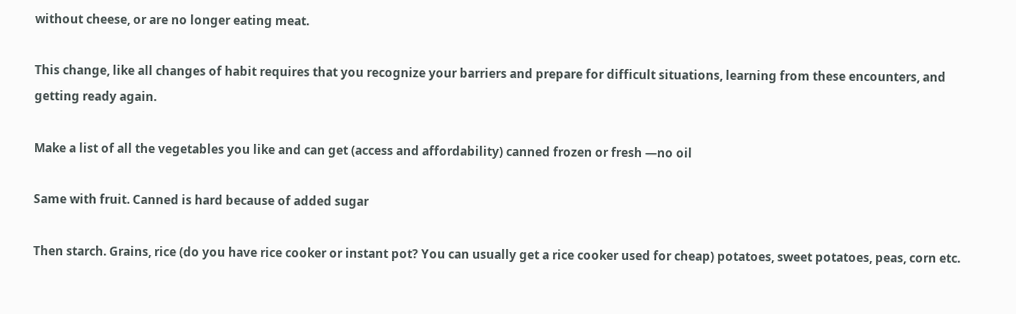without cheese, or are no longer eating meat.

This change, like all changes of habit requires that you recognize your barriers and prepare for difficult situations, learning from these encounters, and getting ready again.

Make a list of all the vegetables you like and can get (access and affordability) canned frozen or fresh —no oil

Same with fruit. Canned is hard because of added sugar

Then starch. Grains, rice (do you have rice cooker or instant pot? You can usually get a rice cooker used for cheap) potatoes, sweet potatoes, peas, corn etc.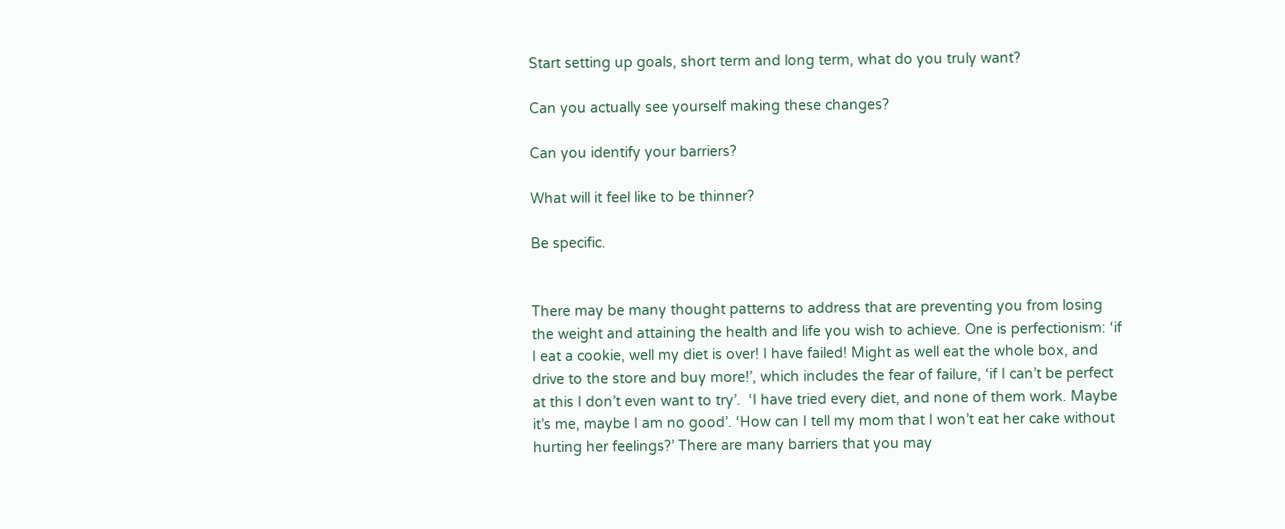Start setting up goals, short term and long term, what do you truly want?

Can you actually see yourself making these changes?

Can you identify your barriers?

What will it feel like to be thinner?

Be specific.


There may be many thought patterns to address that are preventing you from losing the weight and attaining the health and life you wish to achieve. One is perfectionism: ‘if I eat a cookie, well my diet is over! I have failed! Might as well eat the whole box, and drive to the store and buy more!’, which includes the fear of failure, ‘if I can’t be perfect at this I don’t even want to try’.  ‘I have tried every diet, and none of them work. Maybe it’s me, maybe I am no good’. ‘How can I tell my mom that I won’t eat her cake without hurting her feelings?’ There are many barriers that you may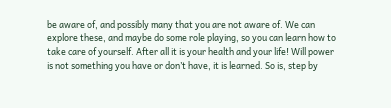be aware of, and possibly many that you are not aware of. We can explore these, and maybe do some role playing, so you can learn how to take care of yourself. After all it is your health and your life! Will power is not something you have or don’t have, it is learned. So is, step by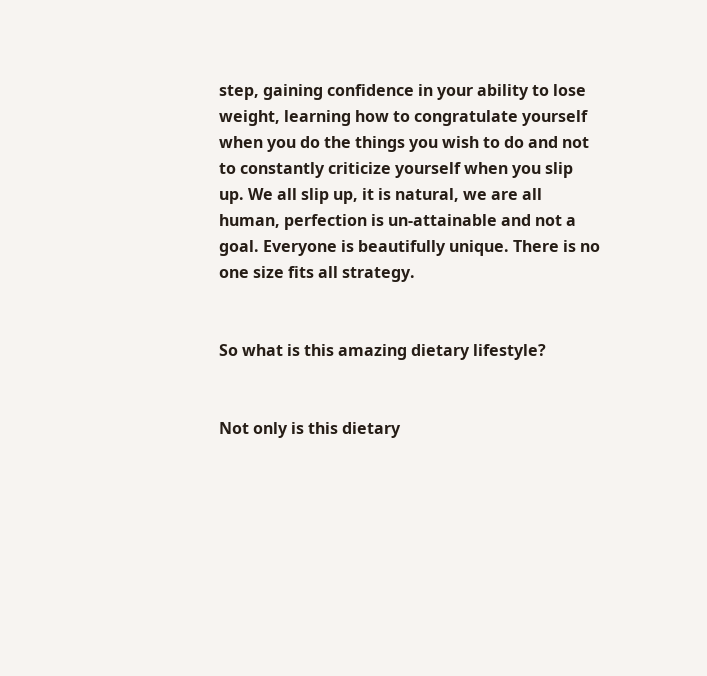step, gaining confidence in your ability to lose weight, learning how to congratulate yourself when you do the things you wish to do and not to constantly criticize yourself when you slip up. We all slip up, it is natural, we are all human, perfection is un-attainable and not a goal. Everyone is beautifully unique. There is no one size fits all strategy.


So what is this amazing dietary lifestyle?


Not only is this dietary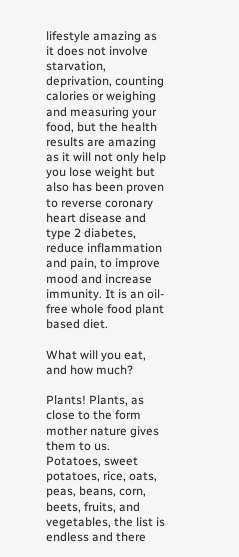lifestyle amazing as it does not involve starvation, deprivation, counting calories or weighing and measuring your food, but the health results are amazing as it will not only help you lose weight but also has been proven to reverse coronary heart disease and type 2 diabetes, reduce inflammation and pain, to improve mood and increase immunity. It is an oil-free whole food plant based diet.

What will you eat, and how much?

Plants! Plants, as close to the form mother nature gives them to us. Potatoes, sweet potatoes, rice, oats, peas, beans, corn, beets, fruits, and vegetables, the list is endless and there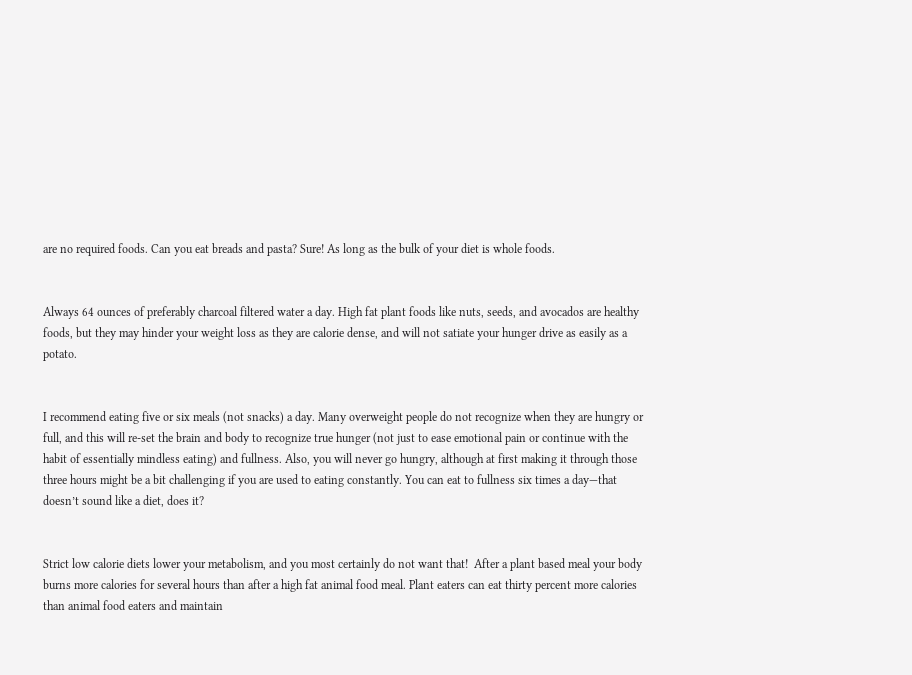are no required foods. Can you eat breads and pasta? Sure! As long as the bulk of your diet is whole foods.


Always 64 ounces of preferably charcoal filtered water a day. High fat plant foods like nuts, seeds, and avocados are healthy foods, but they may hinder your weight loss as they are calorie dense, and will not satiate your hunger drive as easily as a potato.


I recommend eating five or six meals (not snacks) a day. Many overweight people do not recognize when they are hungry or full, and this will re-set the brain and body to recognize true hunger (not just to ease emotional pain or continue with the habit of essentially mindless eating) and fullness. Also, you will never go hungry, although at first making it through those three hours might be a bit challenging if you are used to eating constantly. You can eat to fullness six times a day—that doesn’t sound like a diet, does it?


Strict low calorie diets lower your metabolism, and you most certainly do not want that!  After a plant based meal your body burns more calories for several hours than after a high fat animal food meal. Plant eaters can eat thirty percent more calories than animal food eaters and maintain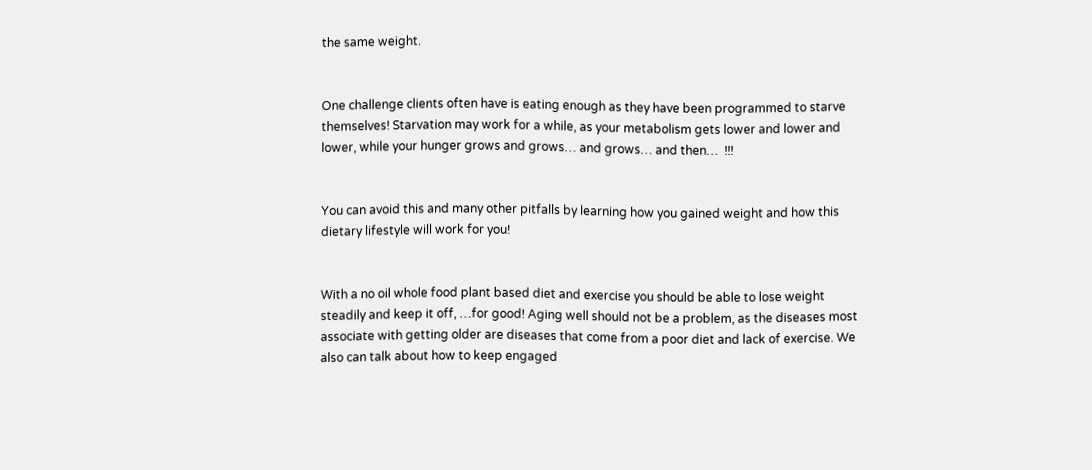the same weight.


One challenge clients often have is eating enough as they have been programmed to starve themselves! Starvation may work for a while, as your metabolism gets lower and lower and lower, while your hunger grows and grows… and grows… and then…  !!!


You can avoid this and many other pitfalls by learning how you gained weight and how this dietary lifestyle will work for you!


With a no oil whole food plant based diet and exercise you should be able to lose weight steadily and keep it off, …for good! Aging well should not be a problem, as the diseases most associate with getting older are diseases that come from a poor diet and lack of exercise. We also can talk about how to keep engaged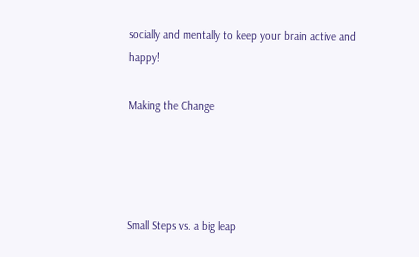socially and mentally to keep your brain active and happy!

Making the Change




Small Steps vs. a big leap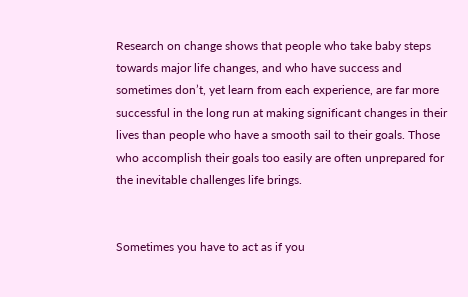Research on change shows that people who take baby steps towards major life changes, and who have success and sometimes don’t, yet learn from each experience, are far more successful in the long run at making significant changes in their lives than people who have a smooth sail to their goals. Those who accomplish their goals too easily are often unprepared for the inevitable challenges life brings.


Sometimes you have to act as if you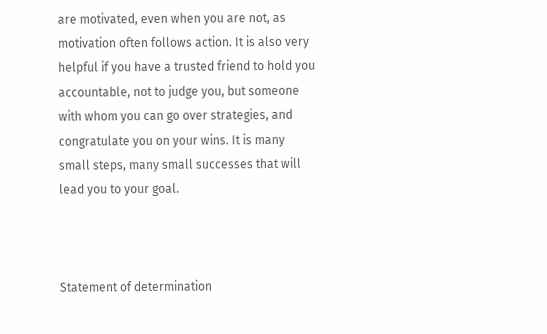are motivated, even when you are not, as motivation often follows action. It is also very helpful if you have a trusted friend to hold you accountable, not to judge you, but someone with whom you can go over strategies, and congratulate you on your wins. It is many small steps, many small successes that will lead you to your goal.



Statement of determination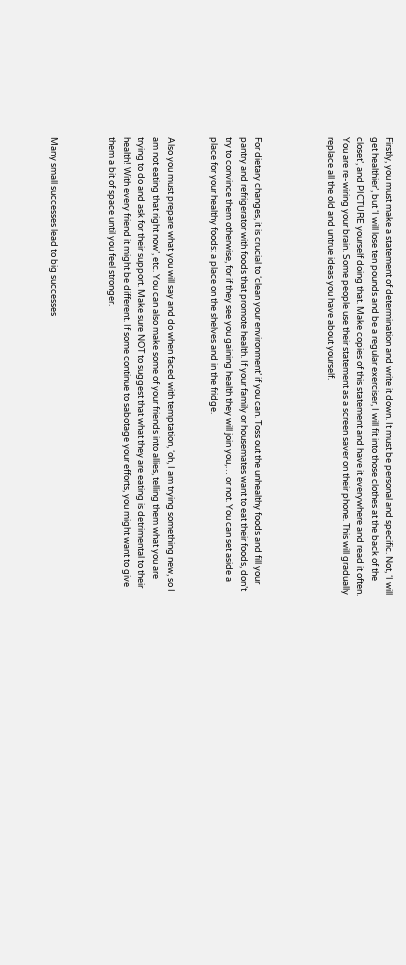Firstly, you must make a statement of determination and write it down. It must be personal and specific. Not, ‘I will get healthier’, but ‘I will lose ten pounds and be a regular exerciser, I will fit into those clothes at the back of the closet’, and PICTURE yourself doing that. Make copies of this statement and have it everywhere and read it often. You are re-wiring your brain. Some people use their statement as a screen saver on their phone. This will gradually replace all the old and untrue ideas you have about yourself.




For dietary changes, it is crucial to ‘clean your environment’ if you can. Toss out the unhealthy foods and fill your pantry and refrigerator with foods that promote health. If your family or housemates want to eat their foods, don’t try to convince them otherwise, for if they see you gaining health they will join you,… or not. You can set aside a place for your healthy foods: a place on the shelves and in the fridge.


Also you must prepare what you will say and do when faced with temptation, ‘oh, I am trying something new, so I am not eating that right now’, etc. You can also make some of your friends into allies, telling them what you are trying to do and ask for their support. Make sure NOT to suggest that what they are eating is detrimental to their health! With every friend it might be different. If some continue to sabotage your efforts, you might want to give them a bit of space until you feel stronger.



Many small successes lead to big successes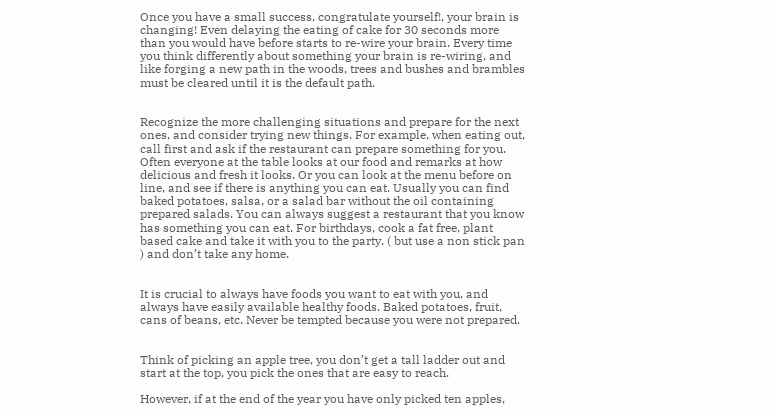Once you have a small success, congratulate yourself!, your brain is changing! Even delaying the eating of cake for 30 seconds more than you would have before starts to re-wire your brain. Every time you think differently about something your brain is re-wiring, and like forging a new path in the woods, trees and bushes and brambles must be cleared until it is the default path.


Recognize the more challenging situations and prepare for the next ones, and consider trying new things. For example, when eating out, call first and ask if the restaurant can prepare something for you. Often everyone at the table looks at our food and remarks at how delicious and fresh it looks. Or you can look at the menu before on line, and see if there is anything you can eat. Usually you can find baked potatoes, salsa, or a salad bar without the oil containing prepared salads. You can always suggest a restaurant that you know has something you can eat. For birthdays, cook a fat free, plant based cake and take it with you to the party. ( but use a non stick pan ) and don’t take any home.


It is crucial to always have foods you want to eat with you, and always have easily available healthy foods. Baked potatoes, fruit, cans of beans, etc. Never be tempted because you were not prepared.


Think of picking an apple tree, you don’t get a tall ladder out and start at the top, you pick the ones that are easy to reach.

However, if at the end of the year you have only picked ten apples,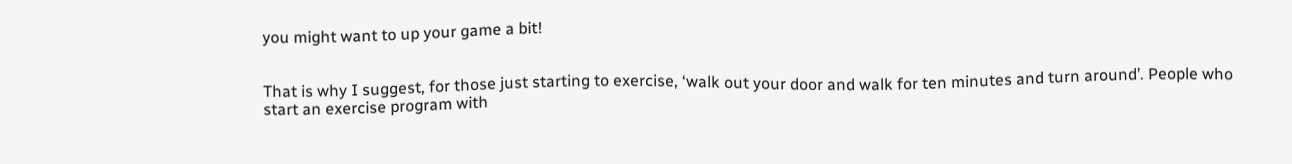you might want to up your game a bit!


That is why I suggest, for those just starting to exercise, ‘walk out your door and walk for ten minutes and turn around’. People who start an exercise program with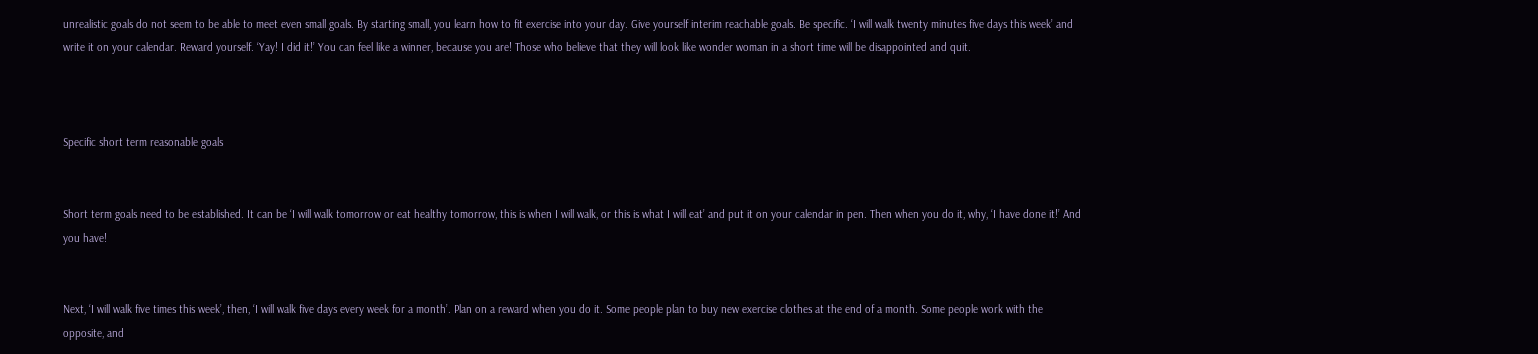unrealistic goals do not seem to be able to meet even small goals. By starting small, you learn how to fit exercise into your day. Give yourself interim reachable goals. Be specific. ‘I will walk twenty minutes five days this week’ and write it on your calendar. Reward yourself. ‘Yay! I did it!’ You can feel like a winner, because you are! Those who believe that they will look like wonder woman in a short time will be disappointed and quit.



Specific short term reasonable goals


Short term goals need to be established. It can be ‘I will walk tomorrow or eat healthy tomorrow, this is when I will walk, or this is what I will eat’ and put it on your calendar in pen. Then when you do it, why, ‘I have done it!’ And you have!


Next, ‘I will walk five times this week’, then, ‘I will walk five days every week for a month’. Plan on a reward when you do it. Some people plan to buy new exercise clothes at the end of a month. Some people work with the opposite, and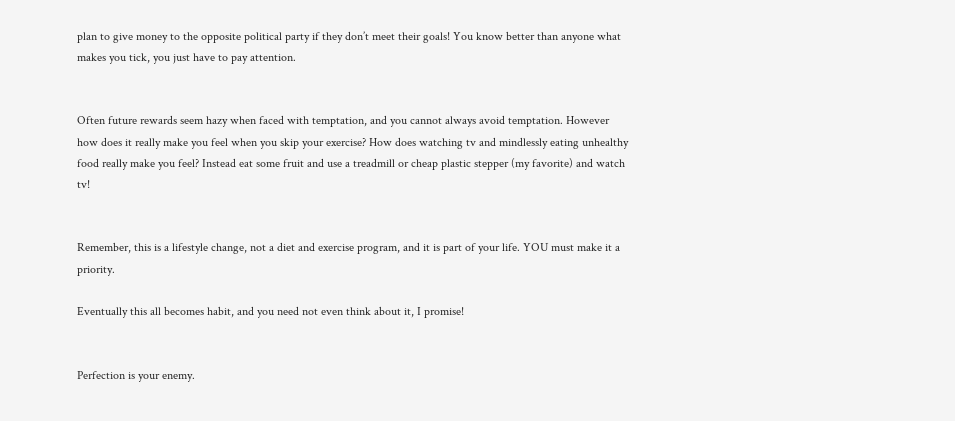plan to give money to the opposite political party if they don’t meet their goals! You know better than anyone what makes you tick, you just have to pay attention.


Often future rewards seem hazy when faced with temptation, and you cannot always avoid temptation. However how does it really make you feel when you skip your exercise? How does watching tv and mindlessly eating unhealthy food really make you feel? Instead eat some fruit and use a treadmill or cheap plastic stepper (my favorite) and watch tv!


Remember, this is a lifestyle change, not a diet and exercise program, and it is part of your life. YOU must make it a priority.

Eventually this all becomes habit, and you need not even think about it, I promise!


Perfection is your enemy.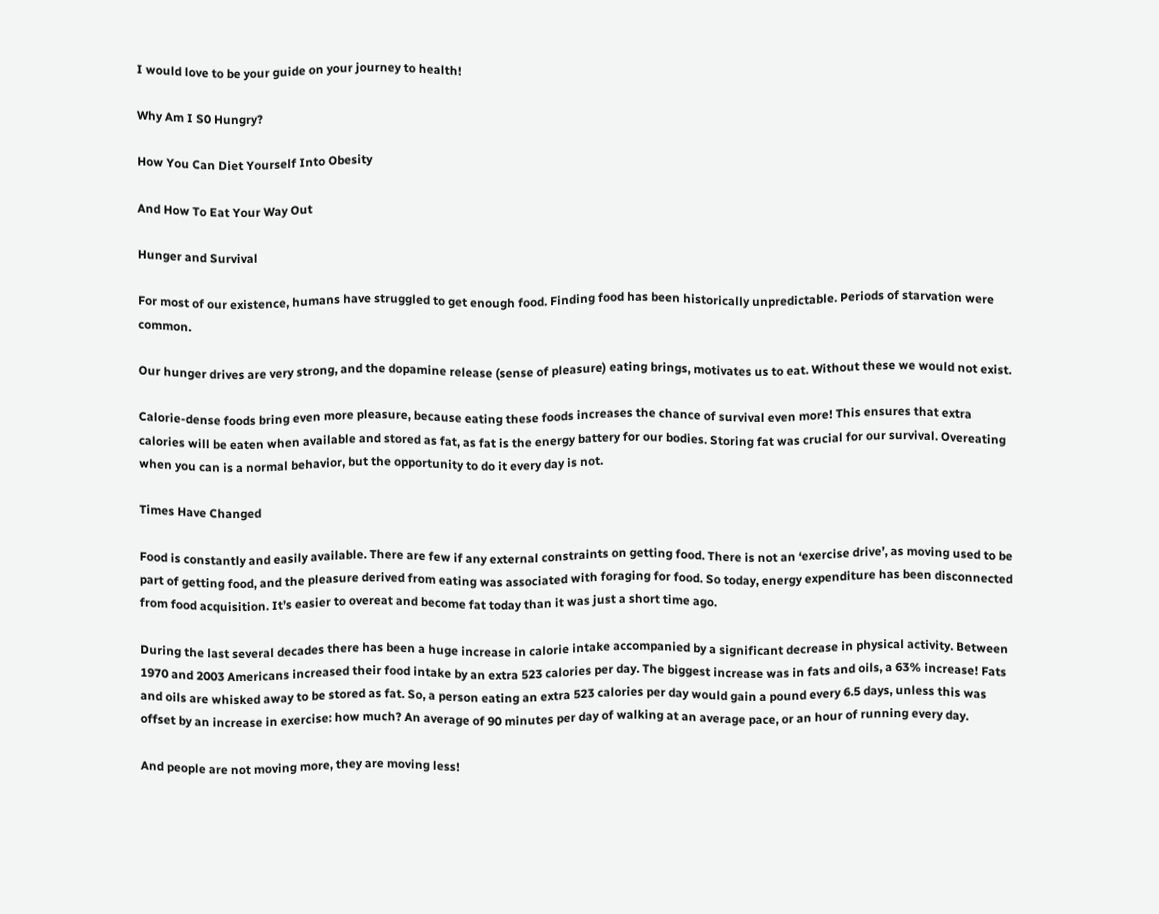I would love to be your guide on your journey to health!

Why Am I S0 Hungry?

How You Can Diet Yourself Into Obesity

And How To Eat Your Way Out

Hunger and Survival

For most of our existence, humans have struggled to get enough food. Finding food has been historically unpredictable. Periods of starvation were common.

Our hunger drives are very strong, and the dopamine release (sense of pleasure) eating brings, motivates us to eat. Without these we would not exist.

Calorie-dense foods bring even more pleasure, because eating these foods increases the chance of survival even more! This ensures that extra calories will be eaten when available and stored as fat, as fat is the energy battery for our bodies. Storing fat was crucial for our survival. Overeating when you can is a normal behavior, but the opportunity to do it every day is not.

Times Have Changed

Food is constantly and easily available. There are few if any external constraints on getting food. There is not an ‘exercise drive’, as moving used to be part of getting food, and the pleasure derived from eating was associated with foraging for food. So today, energy expenditure has been disconnected from food acquisition. It’s easier to overeat and become fat today than it was just a short time ago.

During the last several decades there has been a huge increase in calorie intake accompanied by a significant decrease in physical activity. Between 1970 and 2003 Americans increased their food intake by an extra 523 calories per day. The biggest increase was in fats and oils, a 63% increase! Fats and oils are whisked away to be stored as fat. So, a person eating an extra 523 calories per day would gain a pound every 6.5 days, unless this was offset by an increase in exercise: how much? An average of 90 minutes per day of walking at an average pace, or an hour of running every day.

And people are not moving more, they are moving less!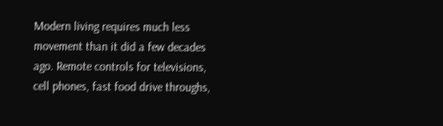Modern living requires much less movement than it did a few decades ago. Remote controls for televisions, cell phones, fast food drive throughs,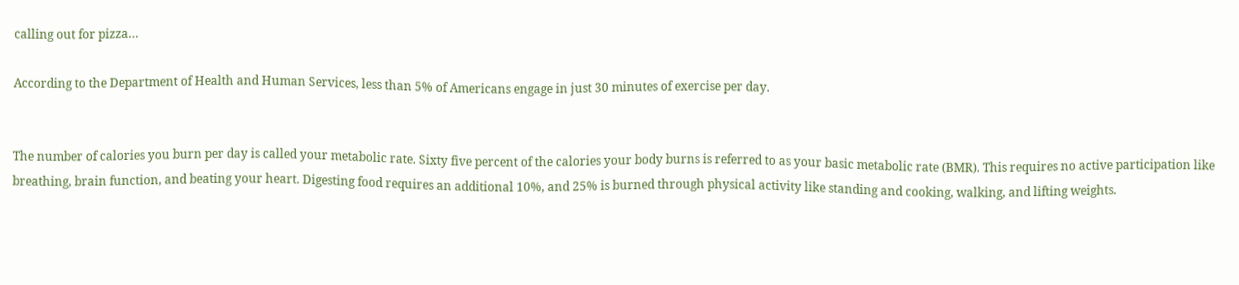calling out for pizza…

According to the Department of Health and Human Services, less than 5% of Americans engage in just 30 minutes of exercise per day.


The number of calories you burn per day is called your metabolic rate. Sixty five percent of the calories your body burns is referred to as your basic metabolic rate (BMR). This requires no active participation like breathing, brain function, and beating your heart. Digesting food requires an additional 10%, and 25% is burned through physical activity like standing and cooking, walking, and lifting weights.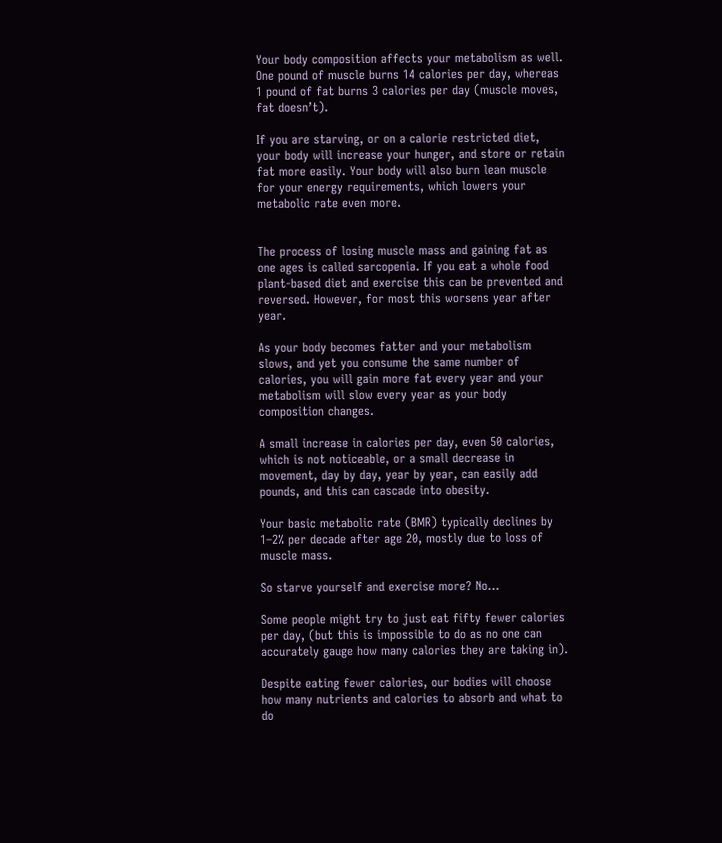Your body composition affects your metabolism as well. One pound of muscle burns 14 calories per day, whereas 1 pound of fat burns 3 calories per day (muscle moves, fat doesn’t).

If you are starving, or on a calorie restricted diet, your body will increase your hunger, and store or retain fat more easily. Your body will also burn lean muscle for your energy requirements, which lowers your metabolic rate even more.


The process of losing muscle mass and gaining fat as one ages is called sarcopenia. If you eat a whole food plant-based diet and exercise this can be prevented and reversed. However, for most this worsens year after year.

As your body becomes fatter and your metabolism slows, and yet you consume the same number of calories, you will gain more fat every year and your metabolism will slow every year as your body composition changes.

A small increase in calories per day, even 50 calories, which is not noticeable, or a small decrease in movement, day by day, year by year, can easily add pounds, and this can cascade into obesity.

Your basic metabolic rate (BMR) typically declines by 1–2% per decade after age 20, mostly due to loss of muscle mass.

So starve yourself and exercise more? No…

Some people might try to just eat fifty fewer calories per day, (but this is impossible to do as no one can accurately gauge how many calories they are taking in).

Despite eating fewer calories, our bodies will choose how many nutrients and calories to absorb and what to do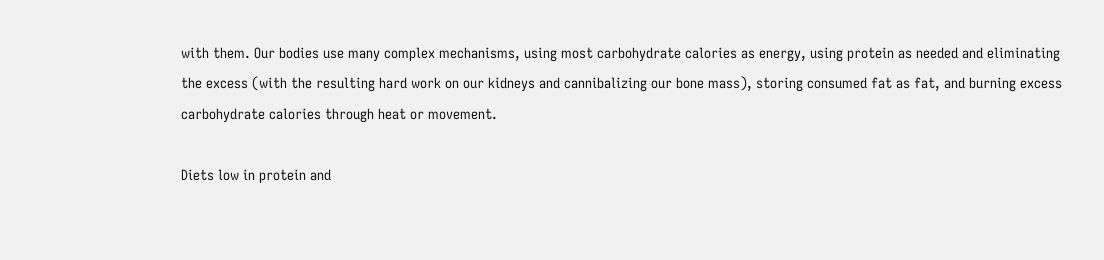with them. Our bodies use many complex mechanisms, using most carbohydrate calories as energy, using protein as needed and eliminating the excess (with the resulting hard work on our kidneys and cannibalizing our bone mass), storing consumed fat as fat, and burning excess carbohydrate calories through heat or movement.

Diets low in protein and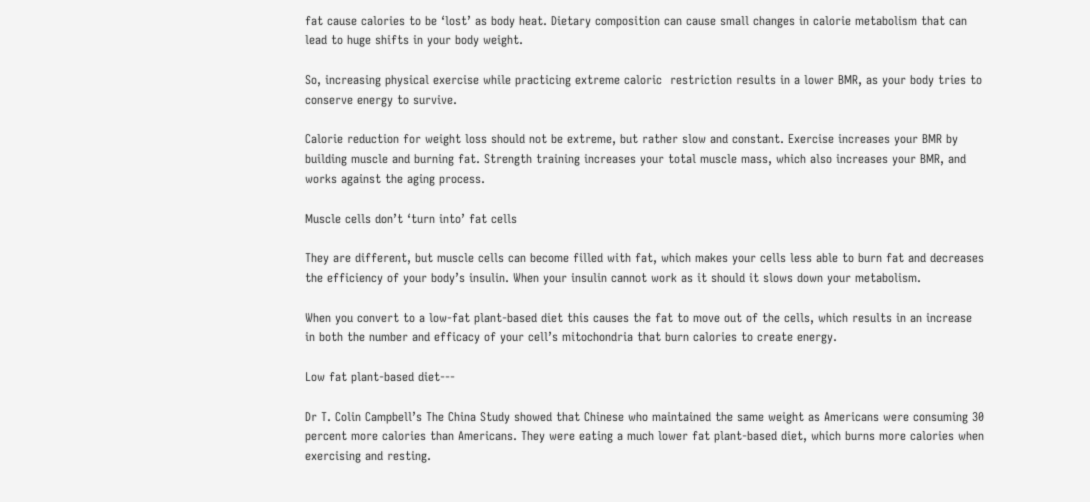fat cause calories to be ‘lost’ as body heat. Dietary composition can cause small changes in calorie metabolism that can lead to huge shifts in your body weight.

So, increasing physical exercise while practicing extreme caloric  restriction results in a lower BMR, as your body tries to conserve energy to survive.

Calorie reduction for weight loss should not be extreme, but rather slow and constant. Exercise increases your BMR by building muscle and burning fat. Strength training increases your total muscle mass, which also increases your BMR, and works against the aging process.

Muscle cells don’t ‘turn into’ fat cells

They are different, but muscle cells can become filled with fat, which makes your cells less able to burn fat and decreases the efficiency of your body’s insulin. When your insulin cannot work as it should it slows down your metabolism.

When you convert to a low-fat plant-based diet this causes the fat to move out of the cells, which results in an increase in both the number and efficacy of your cell’s mitochondria that burn calories to create energy.

Low fat plant-based diet---

Dr T. Colin Campbell’s The China Study showed that Chinese who maintained the same weight as Americans were consuming 30 percent more calories than Americans. They were eating a much lower fat plant-based diet, which burns more calories when exercising and resting.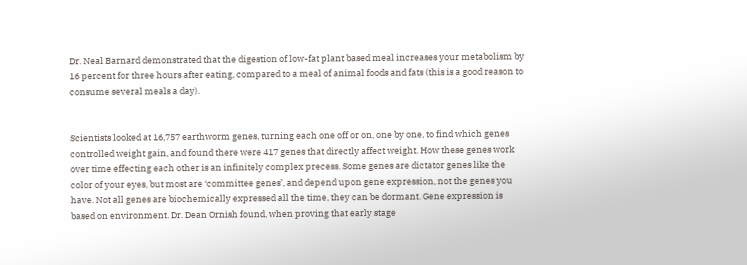Dr. Neal Barnard demonstrated that the digestion of low-fat plant based meal increases your metabolism by 16 percent for three hours after eating, compared to a meal of animal foods and fats (this is a good reason to consume several meals a day).


Scientists looked at 16,757 earthworm genes, turning each one off or on, one by one, to find which genes controlled weight gain, and found there were 417 genes that directly affect weight. How these genes work over time effecting each other is an infinitely complex precess. Some genes are dictator genes like the color of your eyes, but most are ‘committee genes’, and depend upon gene expression, not the genes you have. Not all genes are biochemically expressed all the time, they can be dormant. Gene expression is based on environment. Dr. Dean Ornish found, when proving that early stage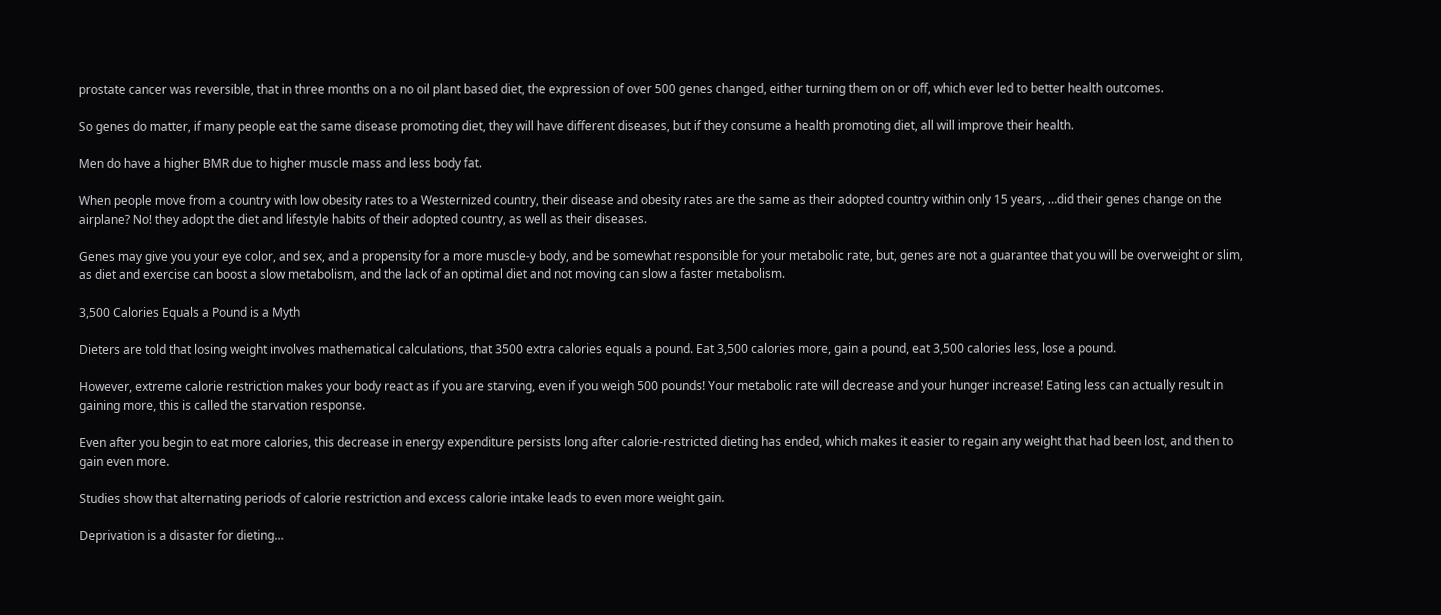prostate cancer was reversible, that in three months on a no oil plant based diet, the expression of over 500 genes changed, either turning them on or off, which ever led to better health outcomes.

So genes do matter, if many people eat the same disease promoting diet, they will have different diseases, but if they consume a health promoting diet, all will improve their health.

Men do have a higher BMR due to higher muscle mass and less body fat.

When people move from a country with low obesity rates to a Westernized country, their disease and obesity rates are the same as their adopted country within only 15 years, …did their genes change on the airplane? No! they adopt the diet and lifestyle habits of their adopted country, as well as their diseases.

Genes may give you your eye color, and sex, and a propensity for a more muscle-y body, and be somewhat responsible for your metabolic rate, but, genes are not a guarantee that you will be overweight or slim, as diet and exercise can boost a slow metabolism, and the lack of an optimal diet and not moving can slow a faster metabolism.

3,500 Calories Equals a Pound is a Myth

Dieters are told that losing weight involves mathematical calculations, that 3500 extra calories equals a pound. Eat 3,500 calories more, gain a pound, eat 3,500 calories less, lose a pound.

However, extreme calorie restriction makes your body react as if you are starving, even if you weigh 500 pounds! Your metabolic rate will decrease and your hunger increase! Eating less can actually result in gaining more, this is called the starvation response.

Even after you begin to eat more calories, this decrease in energy expenditure persists long after calorie-restricted dieting has ended, which makes it easier to regain any weight that had been lost, and then to gain even more.

Studies show that alternating periods of calorie restriction and excess calorie intake leads to even more weight gain.

Deprivation is a disaster for dieting…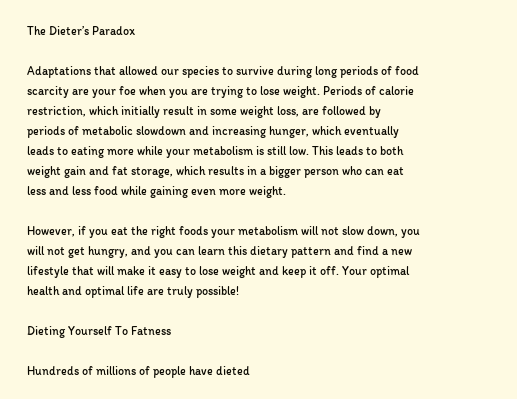The Dieter’s Paradox

Adaptations that allowed our species to survive during long periods of food scarcity are your foe when you are trying to lose weight. Periods of calorie restriction, which initially result in some weight loss, are followed by periods of metabolic slowdown and increasing hunger, which eventually leads to eating more while your metabolism is still low. This leads to both weight gain and fat storage, which results in a bigger person who can eat less and less food while gaining even more weight.

However, if you eat the right foods your metabolism will not slow down, you will not get hungry, and you can learn this dietary pattern and find a new lifestyle that will make it easy to lose weight and keep it off. Your optimal health and optimal life are truly possible!

Dieting Yourself To Fatness

Hundreds of millions of people have dieted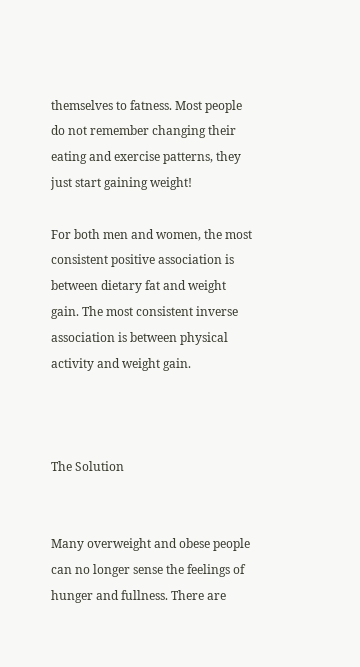themselves to fatness. Most people do not remember changing their eating and exercise patterns, they just start gaining weight!

For both men and women, the most consistent positive association is between dietary fat and weight gain. The most consistent inverse association is between physical activity and weight gain.



The Solution


Many overweight and obese people can no longer sense the feelings of hunger and fullness. There are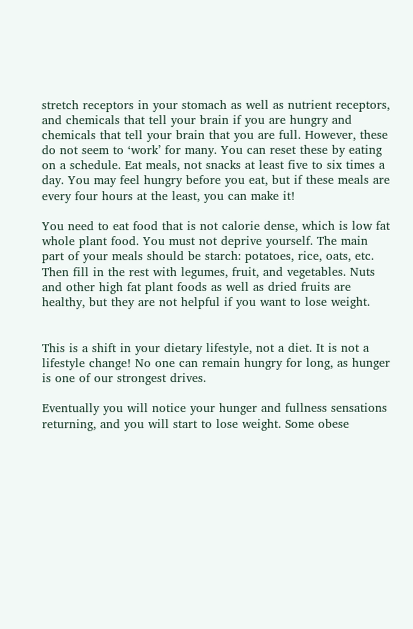stretch receptors in your stomach as well as nutrient receptors, and chemicals that tell your brain if you are hungry and chemicals that tell your brain that you are full. However, these do not seem to ‘work’ for many. You can reset these by eating on a schedule. Eat meals, not snacks at least five to six times a day. You may feel hungry before you eat, but if these meals are every four hours at the least, you can make it!

You need to eat food that is not calorie dense, which is low fat whole plant food. You must not deprive yourself. The main part of your meals should be starch: potatoes, rice, oats, etc. Then fill in the rest with legumes, fruit, and vegetables. Nuts and other high fat plant foods as well as dried fruits are healthy, but they are not helpful if you want to lose weight.


This is a shift in your dietary lifestyle, not a diet. It is not a lifestyle change! No one can remain hungry for long, as hunger is one of our strongest drives.

Eventually you will notice your hunger and fullness sensations returning, and you will start to lose weight. Some obese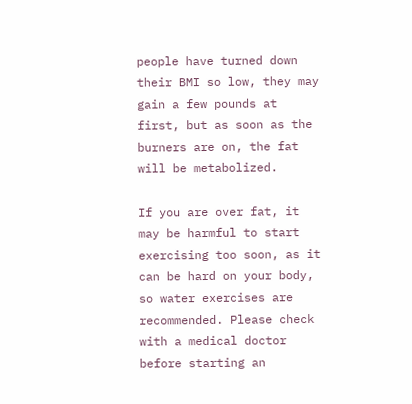people have turned down their BMI so low, they may gain a few pounds at first, but as soon as the burners are on, the fat will be metabolized.

If you are over fat, it may be harmful to start exercising too soon, as it can be hard on your body, so water exercises are recommended. Please check with a medical doctor before starting an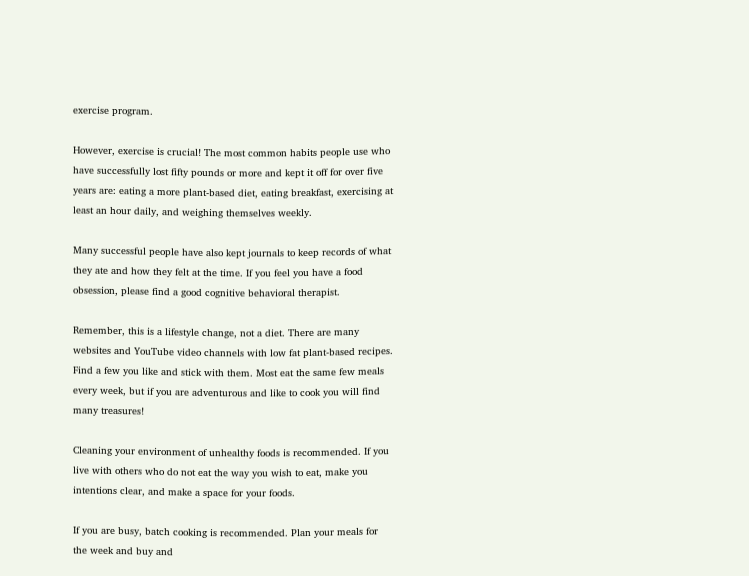exercise program.

However, exercise is crucial! The most common habits people use who have successfully lost fifty pounds or more and kept it off for over five years are: eating a more plant-based diet, eating breakfast, exercising at least an hour daily, and weighing themselves weekly.

Many successful people have also kept journals to keep records of what they ate and how they felt at the time. If you feel you have a food obsession, please find a good cognitive behavioral therapist.

Remember, this is a lifestyle change, not a diet. There are many websites and YouTube video channels with low fat plant-based recipes. Find a few you like and stick with them. Most eat the same few meals every week, but if you are adventurous and like to cook you will find many treasures!

Cleaning your environment of unhealthy foods is recommended. If you live with others who do not eat the way you wish to eat, make you intentions clear, and make a space for your foods.

If you are busy, batch cooking is recommended. Plan your meals for the week and buy and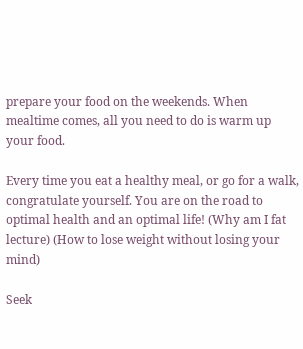prepare your food on the weekends. When mealtime comes, all you need to do is warm up your food.

Every time you eat a healthy meal, or go for a walk, congratulate yourself. You are on the road to optimal health and an optimal life! (Why am I fat lecture) (How to lose weight without losing your mind)

Seek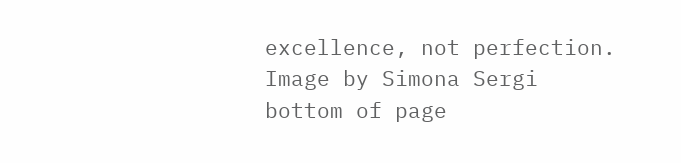excellence, not perfection.
Image by Simona Sergi
bottom of page